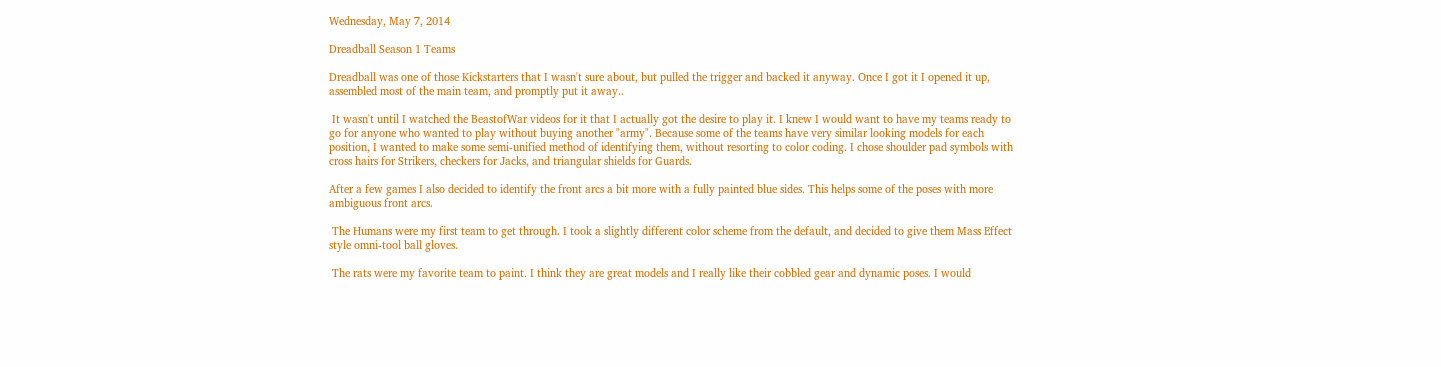Wednesday, May 7, 2014

Dreadball Season 1 Teams

Dreadball was one of those Kickstarters that I wasn't sure about, but pulled the trigger and backed it anyway. Once I got it I opened it up, assembled most of the main team, and promptly put it away..

 It wasn't until I watched the BeastofWar videos for it that I actually got the desire to play it. I knew I would want to have my teams ready to go for anyone who wanted to play without buying another "army". Because some of the teams have very similar looking models for each position, I wanted to make some semi-unified method of identifying them, without resorting to color coding. I chose shoulder pad symbols with cross hairs for Strikers, checkers for Jacks, and triangular shields for Guards.

After a few games I also decided to identify the front arcs a bit more with a fully painted blue sides. This helps some of the poses with more ambiguous front arcs.

 The Humans were my first team to get through. I took a slightly different color scheme from the default, and decided to give them Mass Effect style omni-tool ball gloves.

 The rats were my favorite team to paint. I think they are great models and I really like their cobbled gear and dynamic poses. I would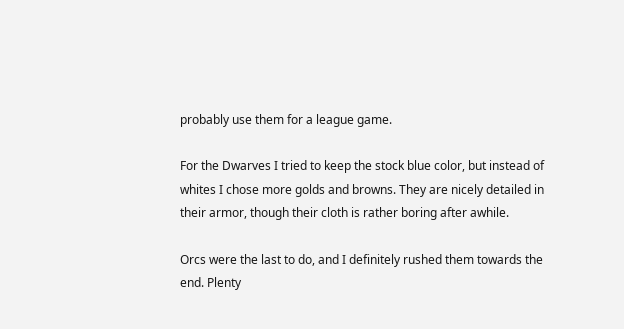probably use them for a league game.

For the Dwarves I tried to keep the stock blue color, but instead of whites I chose more golds and browns. They are nicely detailed in their armor, though their cloth is rather boring after awhile.

Orcs were the last to do, and I definitely rushed them towards the end. Plenty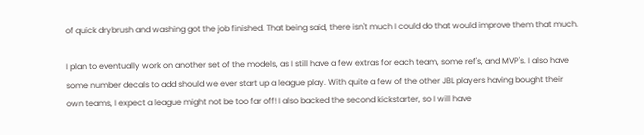of quick drybrush and washing got the job finished. That being said, there isn't much I could do that would improve them that much.

I plan to eventually work on another set of the models, as I still have a few extras for each team, some ref's, and MVP's. I also have some number decals to add should we ever start up a league play. With quite a few of the other JBL players having bought their own teams, I expect a league might not be too far off! I also backed the second kickstarter, so I will have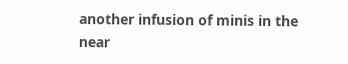another infusion of minis in the near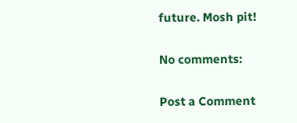future. Mosh pit!

No comments:

Post a Comment